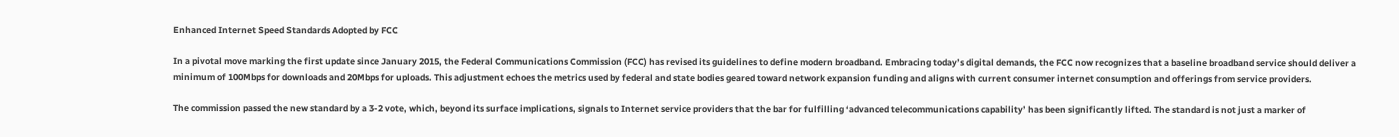Enhanced Internet Speed Standards Adopted by FCC

In a pivotal move marking the first update since January 2015, the Federal Communications Commission (FCC) has revised its guidelines to define modern broadband. Embracing today’s digital demands, the FCC now recognizes that a baseline broadband service should deliver a minimum of 100Mbps for downloads and 20Mbps for uploads. This adjustment echoes the metrics used by federal and state bodies geared toward network expansion funding and aligns with current consumer internet consumption and offerings from service providers.

The commission passed the new standard by a 3-2 vote, which, beyond its surface implications, signals to Internet service providers that the bar for fulfilling ‘advanced telecommunications capability’ has been significantly lifted. The standard is not just a marker of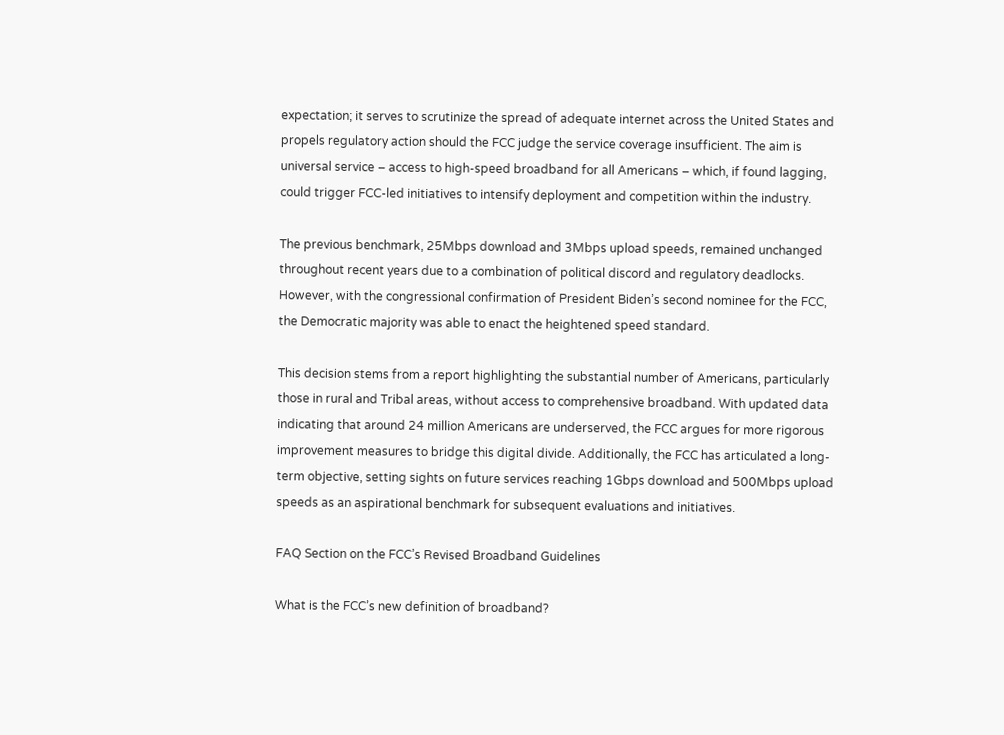expectation; it serves to scrutinize the spread of adequate internet across the United States and propels regulatory action should the FCC judge the service coverage insufficient. The aim is universal service – access to high-speed broadband for all Americans – which, if found lagging, could trigger FCC-led initiatives to intensify deployment and competition within the industry.

The previous benchmark, 25Mbps download and 3Mbps upload speeds, remained unchanged throughout recent years due to a combination of political discord and regulatory deadlocks. However, with the congressional confirmation of President Biden’s second nominee for the FCC, the Democratic majority was able to enact the heightened speed standard.

This decision stems from a report highlighting the substantial number of Americans, particularly those in rural and Tribal areas, without access to comprehensive broadband. With updated data indicating that around 24 million Americans are underserved, the FCC argues for more rigorous improvement measures to bridge this digital divide. Additionally, the FCC has articulated a long-term objective, setting sights on future services reaching 1Gbps download and 500Mbps upload speeds as an aspirational benchmark for subsequent evaluations and initiatives.

FAQ Section on the FCC’s Revised Broadband Guidelines

What is the FCC’s new definition of broadband?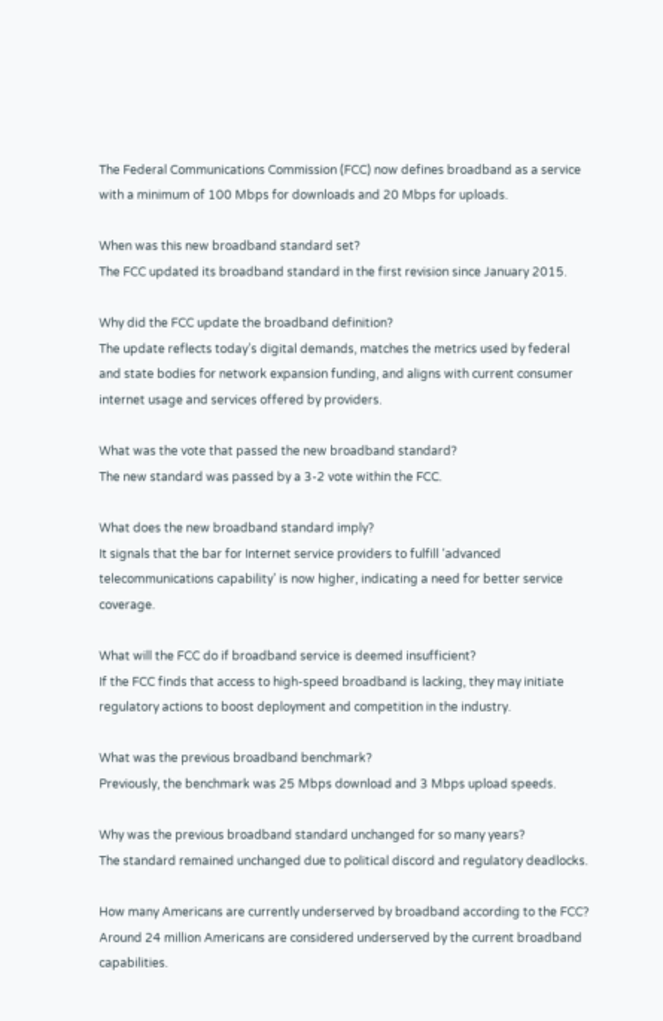The Federal Communications Commission (FCC) now defines broadband as a service with a minimum of 100 Mbps for downloads and 20 Mbps for uploads.

When was this new broadband standard set?
The FCC updated its broadband standard in the first revision since January 2015.

Why did the FCC update the broadband definition?
The update reflects today’s digital demands, matches the metrics used by federal and state bodies for network expansion funding, and aligns with current consumer internet usage and services offered by providers.

What was the vote that passed the new broadband standard?
The new standard was passed by a 3-2 vote within the FCC.

What does the new broadband standard imply?
It signals that the bar for Internet service providers to fulfill ‘advanced telecommunications capability’ is now higher, indicating a need for better service coverage.

What will the FCC do if broadband service is deemed insufficient?
If the FCC finds that access to high-speed broadband is lacking, they may initiate regulatory actions to boost deployment and competition in the industry.

What was the previous broadband benchmark?
Previously, the benchmark was 25 Mbps download and 3 Mbps upload speeds.

Why was the previous broadband standard unchanged for so many years?
The standard remained unchanged due to political discord and regulatory deadlocks.

How many Americans are currently underserved by broadband according to the FCC?
Around 24 million Americans are considered underserved by the current broadband capabilities.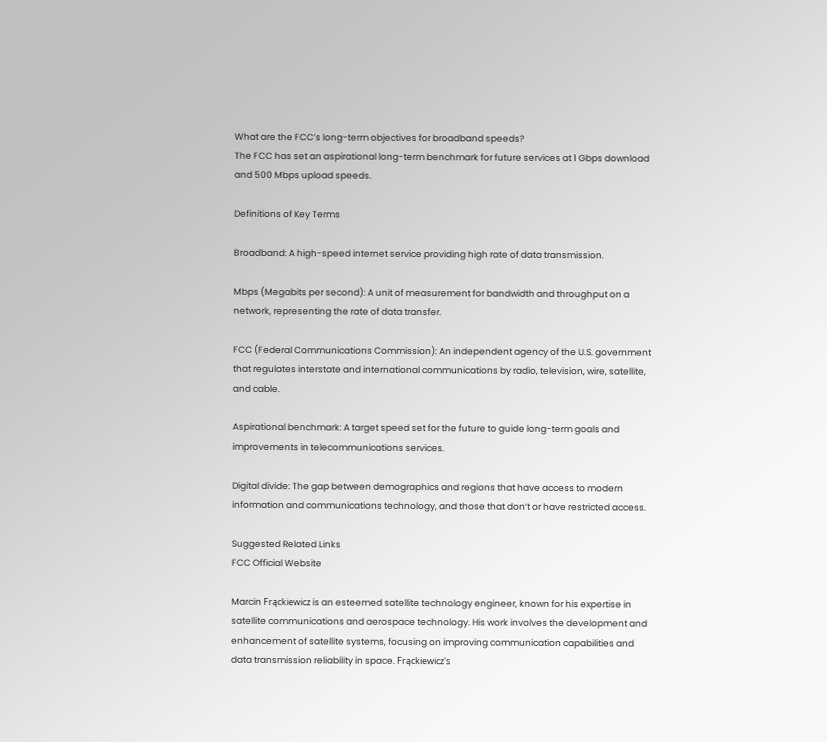What are the FCC’s long-term objectives for broadband speeds?
The FCC has set an aspirational long-term benchmark for future services at 1 Gbps download and 500 Mbps upload speeds.

Definitions of Key Terms

Broadband: A high-speed internet service providing high rate of data transmission.

Mbps (Megabits per second): A unit of measurement for bandwidth and throughput on a network, representing the rate of data transfer.

FCC (Federal Communications Commission): An independent agency of the U.S. government that regulates interstate and international communications by radio, television, wire, satellite, and cable.

Aspirational benchmark: A target speed set for the future to guide long-term goals and improvements in telecommunications services.

Digital divide: The gap between demographics and regions that have access to modern information and communications technology, and those that don’t or have restricted access.

Suggested Related Links
FCC Official Website

Marcin Frąckiewicz is an esteemed satellite technology engineer, known for his expertise in satellite communications and aerospace technology. His work involves the development and enhancement of satellite systems, focusing on improving communication capabilities and data transmission reliability in space. Frąckiewicz's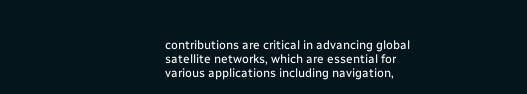contributions are critical in advancing global satellite networks, which are essential for various applications including navigation,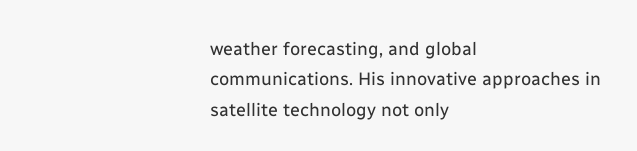weather forecasting, and global communications. His innovative approaches in satellite technology not only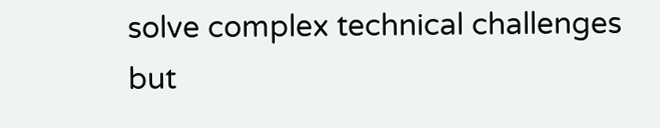solve complex technical challenges but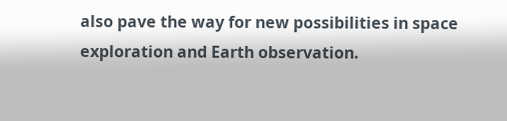also pave the way for new possibilities in space exploration and Earth observation.